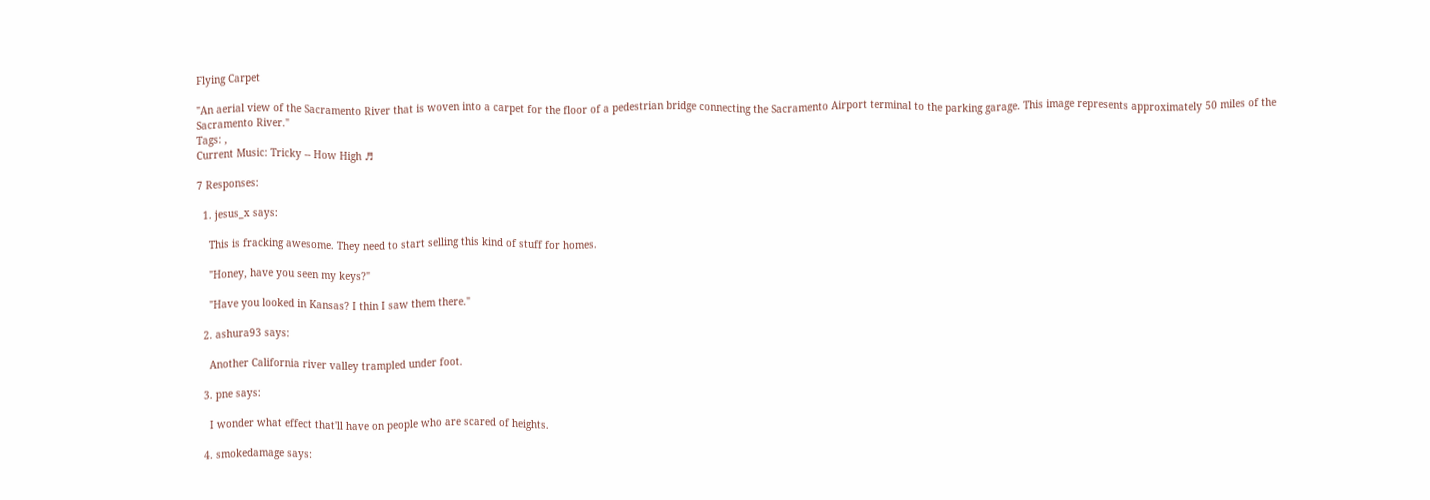Flying Carpet

"An aerial view of the Sacramento River that is woven into a carpet for the floor of a pedestrian bridge connecting the Sacramento Airport terminal to the parking garage. This image represents approximately 50 miles of the Sacramento River."
Tags: ,
Current Music: Tricky -- How High ♬

7 Responses:

  1. jesus_x says:

    This is fracking awesome. They need to start selling this kind of stuff for homes.

    "Honey, have you seen my keys?"

    "Have you looked in Kansas? I thin I saw them there."

  2. ashura93 says:

    Another California river valley trampled under foot.

  3. pne says:

    I wonder what effect that'll have on people who are scared of heights.

  4. smokedamage says: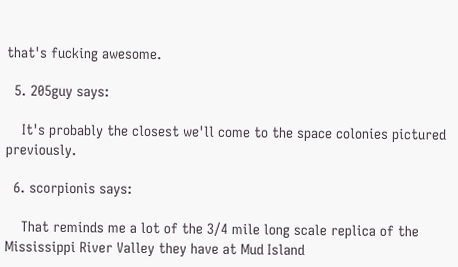that's fucking awesome.

  5. 205guy says:

    It's probably the closest we'll come to the space colonies pictured previously.

  6. scorpionis says:

    That reminds me a lot of the 3/4 mile long scale replica of the Mississippi River Valley they have at Mud Island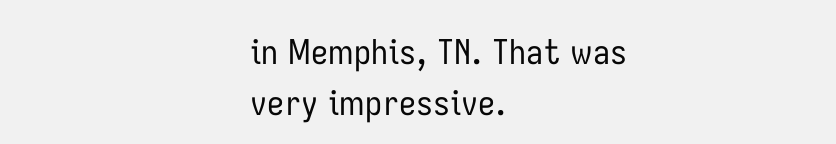in Memphis, TN. That was very impressive.